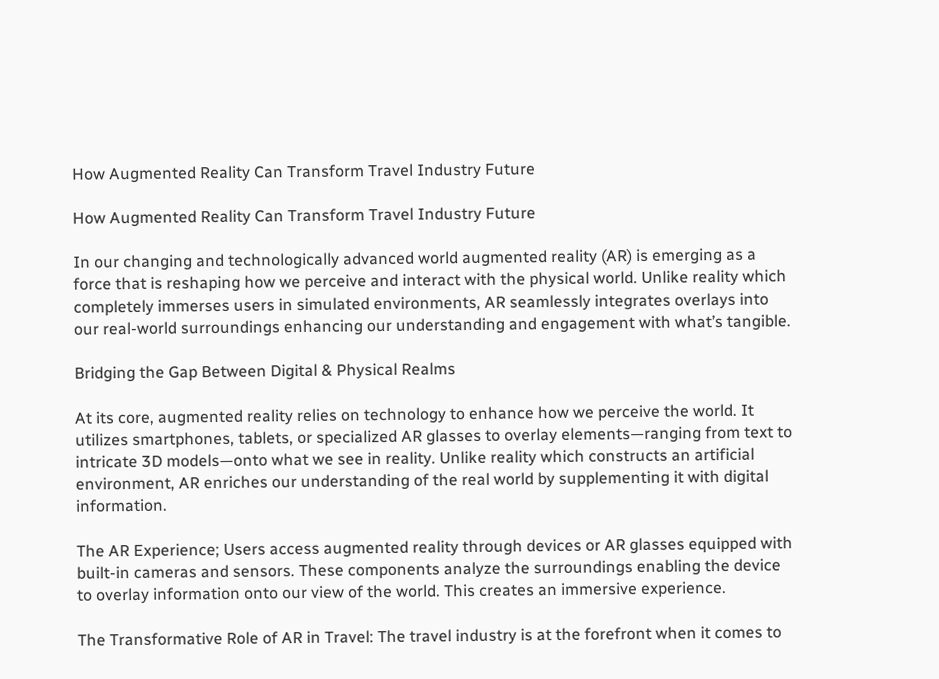How Augmented Reality Can Transform Travel Industry Future

How Augmented Reality Can Transform Travel Industry Future

In our changing and technologically advanced world augmented reality (AR) is emerging as a force that is reshaping how we perceive and interact with the physical world. Unlike reality which completely immerses users in simulated environments, AR seamlessly integrates overlays into our real-world surroundings enhancing our understanding and engagement with what’s tangible.

Bridging the Gap Between Digital & Physical Realms

At its core, augmented reality relies on technology to enhance how we perceive the world. It utilizes smartphones, tablets, or specialized AR glasses to overlay elements—ranging from text to intricate 3D models—onto what we see in reality. Unlike reality which constructs an artificial environment, AR enriches our understanding of the real world by supplementing it with digital information.

The AR Experience; Users access augmented reality through devices or AR glasses equipped with built-in cameras and sensors. These components analyze the surroundings enabling the device to overlay information onto our view of the world. This creates an immersive experience.

The Transformative Role of AR in Travel: The travel industry is at the forefront when it comes to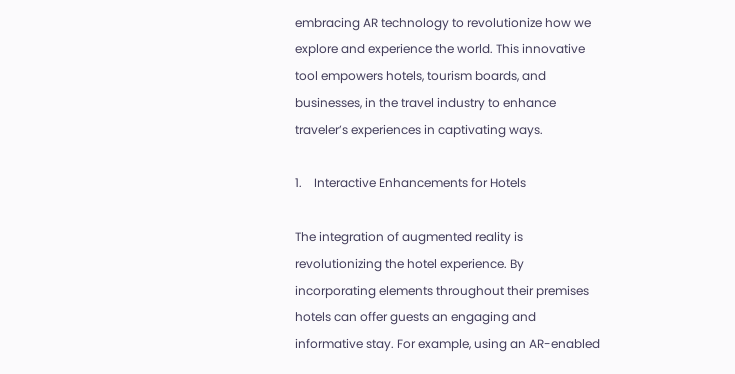embracing AR technology to revolutionize how we explore and experience the world. This innovative tool empowers hotels, tourism boards, and businesses, in the travel industry to enhance traveler’s experiences in captivating ways.

1.    Interactive Enhancements for Hotels

The integration of augmented reality is revolutionizing the hotel experience. By incorporating elements throughout their premises hotels can offer guests an engaging and informative stay. For example, using an AR-enabled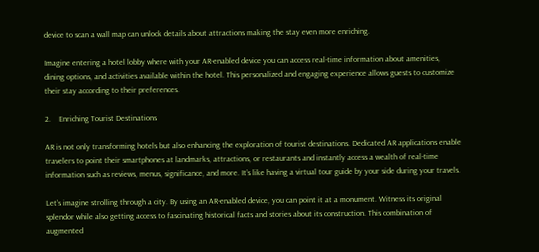device to scan a wall map can unlock details about attractions making the stay even more enriching.

Imagine entering a hotel lobby where with your AR-enabled device you can access real-time information about amenities, dining options, and activities available within the hotel. This personalized and engaging experience allows guests to customize their stay according to their preferences.

2.    Enriching Tourist Destinations

AR is not only transforming hotels but also enhancing the exploration of tourist destinations. Dedicated AR applications enable travelers to point their smartphones at landmarks, attractions, or restaurants and instantly access a wealth of real-time information such as reviews, menus, significance, and more. It’s like having a virtual tour guide by your side during your travels.

Let’s imagine strolling through a city. By using an AR-enabled device, you can point it at a monument. Witness its original splendor while also getting access to fascinating historical facts and stories about its construction. This combination of augmented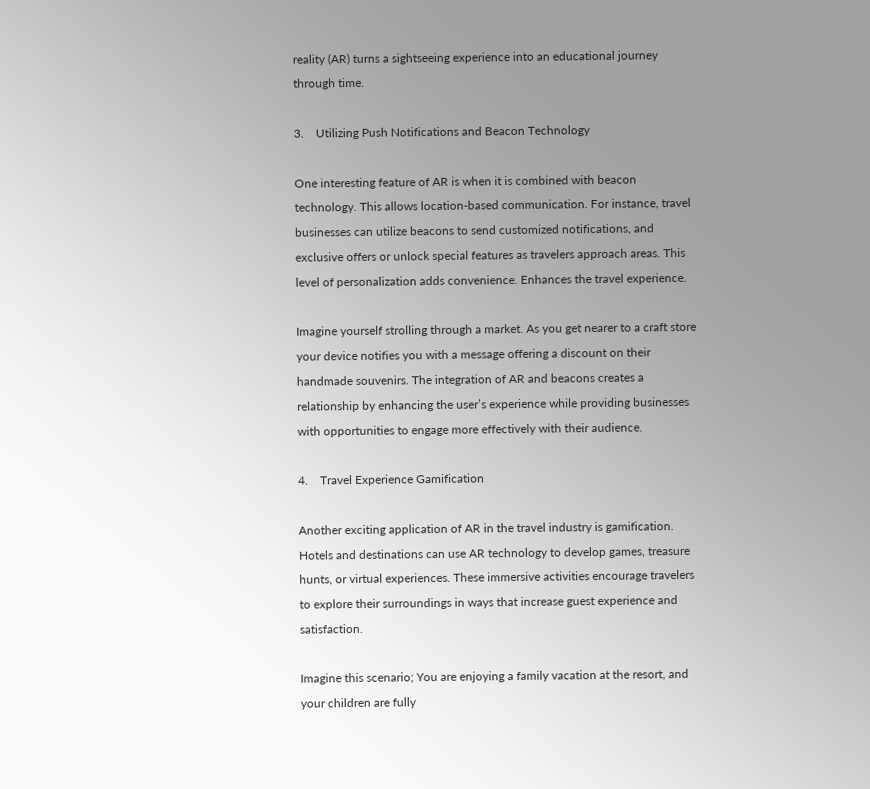reality (AR) turns a sightseeing experience into an educational journey through time.

3.    Utilizing Push Notifications and Beacon Technology

One interesting feature of AR is when it is combined with beacon technology. This allows location-based communication. For instance, travel businesses can utilize beacons to send customized notifications, and exclusive offers or unlock special features as travelers approach areas. This level of personalization adds convenience. Enhances the travel experience.

Imagine yourself strolling through a market. As you get nearer to a craft store your device notifies you with a message offering a discount on their handmade souvenirs. The integration of AR and beacons creates a relationship by enhancing the user’s experience while providing businesses with opportunities to engage more effectively with their audience.

4.    Travel Experience Gamification

Another exciting application of AR in the travel industry is gamification. Hotels and destinations can use AR technology to develop games, treasure hunts, or virtual experiences. These immersive activities encourage travelers to explore their surroundings in ways that increase guest experience and satisfaction.

Imagine this scenario; You are enjoying a family vacation at the resort, and your children are fully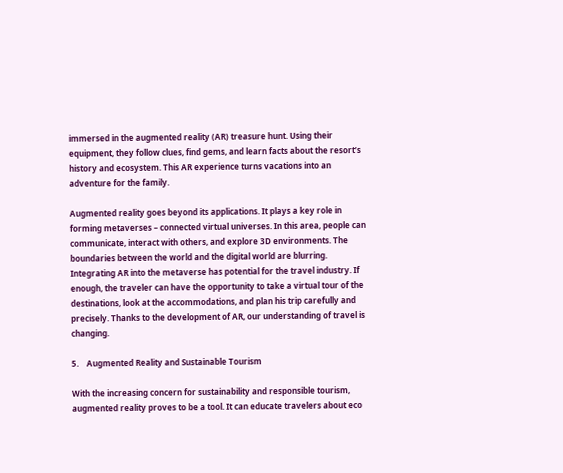immersed in the augmented reality (AR) treasure hunt. Using their equipment, they follow clues, find gems, and learn facts about the resort’s history and ecosystem. This AR experience turns vacations into an adventure for the family.

Augmented reality goes beyond its applications. It plays a key role in forming metaverses – connected virtual universes. In this area, people can communicate, interact with others, and explore 3D environments. The boundaries between the world and the digital world are blurring. Integrating AR into the metaverse has potential for the travel industry. If enough, the traveler can have the opportunity to take a virtual tour of the destinations, look at the accommodations, and plan his trip carefully and precisely. Thanks to the development of AR, our understanding of travel is changing.

5.    Augmented Reality and Sustainable Tourism

With the increasing concern for sustainability and responsible tourism, augmented reality proves to be a tool. It can educate travelers about eco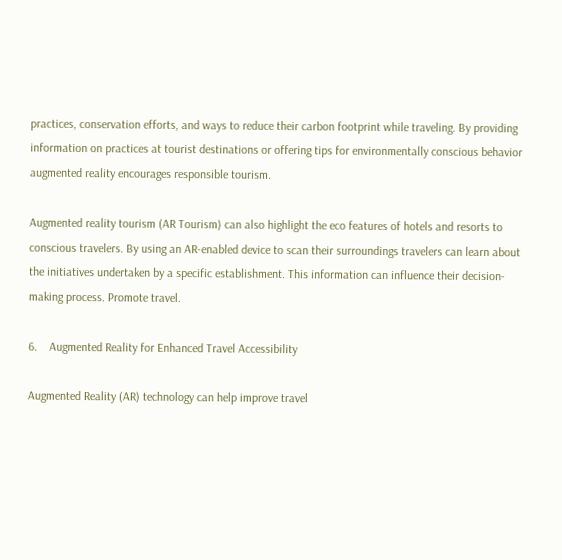practices, conservation efforts, and ways to reduce their carbon footprint while traveling. By providing information on practices at tourist destinations or offering tips for environmentally conscious behavior augmented reality encourages responsible tourism.

Augmented reality tourism (AR Tourism) can also highlight the eco features of hotels and resorts to conscious travelers. By using an AR-enabled device to scan their surroundings travelers can learn about the initiatives undertaken by a specific establishment. This information can influence their decision-making process. Promote travel.

6.    Augmented Reality for Enhanced Travel Accessibility

Augmented Reality (AR) technology can help improve travel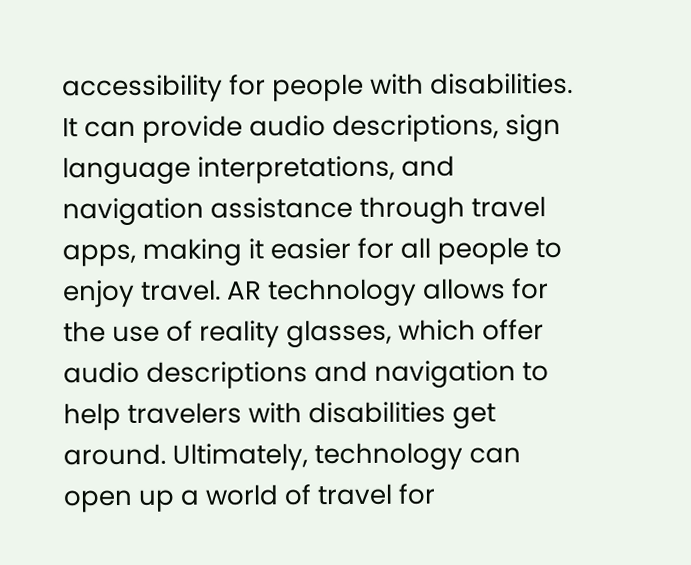accessibility for people with disabilities. It can provide audio descriptions, sign language interpretations, and navigation assistance through travel apps, making it easier for all people to enjoy travel. AR technology allows for the use of reality glasses, which offer audio descriptions and navigation to help travelers with disabilities get around. Ultimately, technology can open up a world of travel for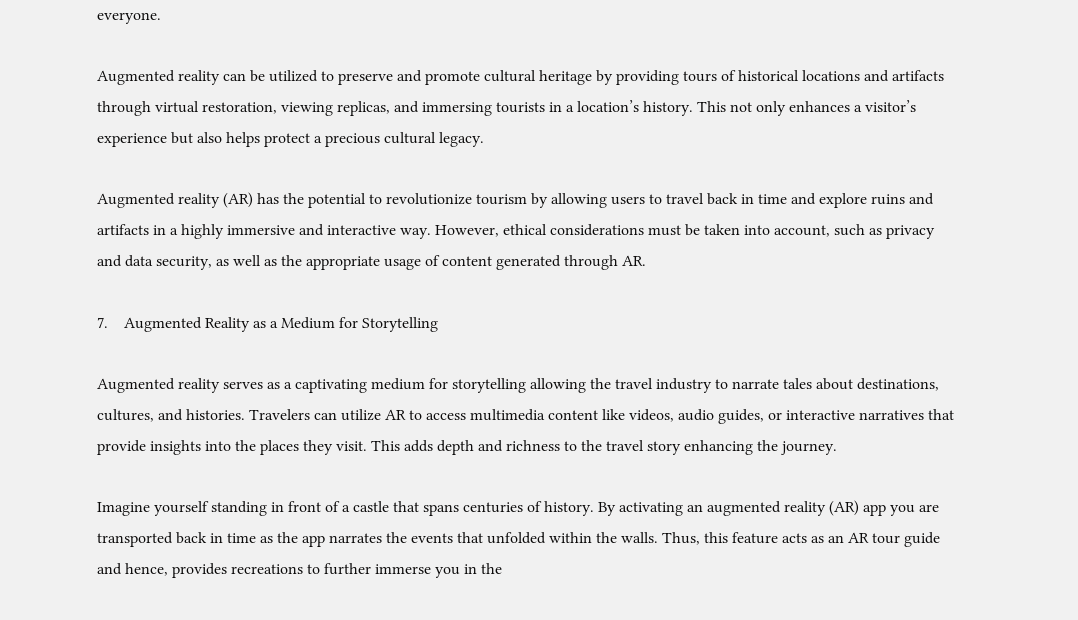everyone.

Augmented reality can be utilized to preserve and promote cultural heritage by providing tours of historical locations and artifacts through virtual restoration, viewing replicas, and immersing tourists in a location’s history. This not only enhances a visitor’s experience but also helps protect a precious cultural legacy.

Augmented reality (AR) has the potential to revolutionize tourism by allowing users to travel back in time and explore ruins and artifacts in a highly immersive and interactive way. However, ethical considerations must be taken into account, such as privacy and data security, as well as the appropriate usage of content generated through AR.

7.    Augmented Reality as a Medium for Storytelling

Augmented reality serves as a captivating medium for storytelling allowing the travel industry to narrate tales about destinations, cultures, and histories. Travelers can utilize AR to access multimedia content like videos, audio guides, or interactive narratives that provide insights into the places they visit. This adds depth and richness to the travel story enhancing the journey.

Imagine yourself standing in front of a castle that spans centuries of history. By activating an augmented reality (AR) app you are transported back in time as the app narrates the events that unfolded within the walls. Thus, this feature acts as an AR tour guide and hence, provides recreations to further immerse you in the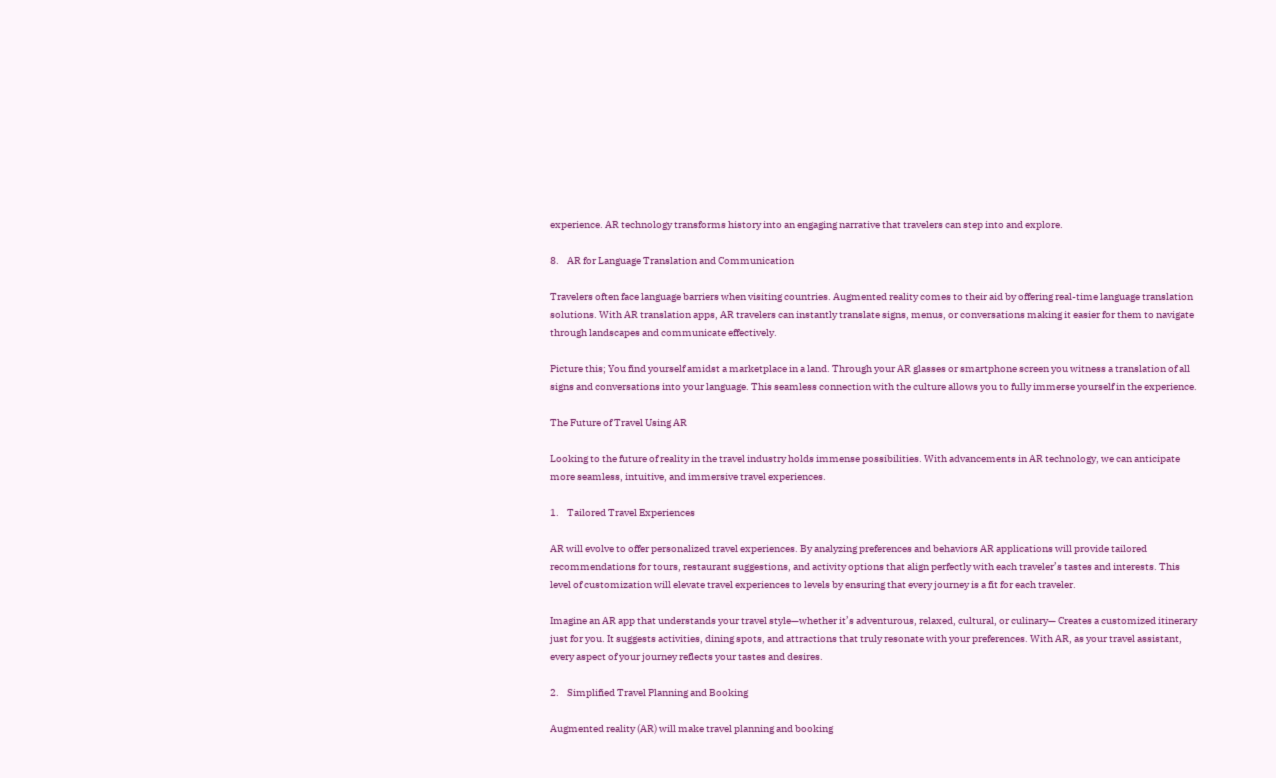experience. AR technology transforms history into an engaging narrative that travelers can step into and explore.

8.    AR for Language Translation and Communication

Travelers often face language barriers when visiting countries. Augmented reality comes to their aid by offering real-time language translation solutions. With AR translation apps, AR travelers can instantly translate signs, menus, or conversations making it easier for them to navigate through landscapes and communicate effectively.

Picture this; You find yourself amidst a marketplace in a land. Through your AR glasses or smartphone screen you witness a translation of all signs and conversations into your language. This seamless connection with the culture allows you to fully immerse yourself in the experience.

The Future of Travel Using AR

Looking to the future of reality in the travel industry holds immense possibilities. With advancements in AR technology, we can anticipate more seamless, intuitive, and immersive travel experiences.

1.    Tailored Travel Experiences

AR will evolve to offer personalized travel experiences. By analyzing preferences and behaviors AR applications will provide tailored recommendations for tours, restaurant suggestions, and activity options that align perfectly with each traveler’s tastes and interests. This level of customization will elevate travel experiences to levels by ensuring that every journey is a fit for each traveler.

Imagine an AR app that understands your travel style—whether it’s adventurous, relaxed, cultural, or culinary— Creates a customized itinerary just for you. It suggests activities, dining spots, and attractions that truly resonate with your preferences. With AR, as your travel assistant, every aspect of your journey reflects your tastes and desires.

2.    Simplified Travel Planning and Booking

Augmented reality (AR) will make travel planning and booking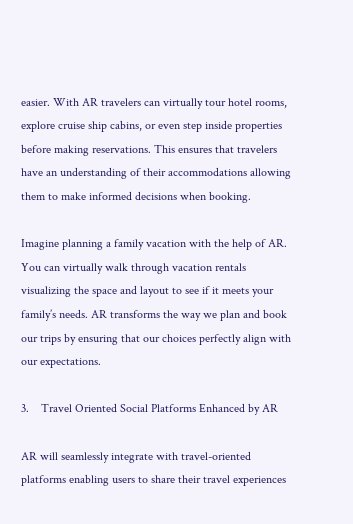easier. With AR travelers can virtually tour hotel rooms, explore cruise ship cabins, or even step inside properties before making reservations. This ensures that travelers have an understanding of their accommodations allowing them to make informed decisions when booking.

Imagine planning a family vacation with the help of AR. You can virtually walk through vacation rentals visualizing the space and layout to see if it meets your family’s needs. AR transforms the way we plan and book our trips by ensuring that our choices perfectly align with our expectations.

3.    Travel Oriented Social Platforms Enhanced by AR

AR will seamlessly integrate with travel-oriented platforms enabling users to share their travel experiences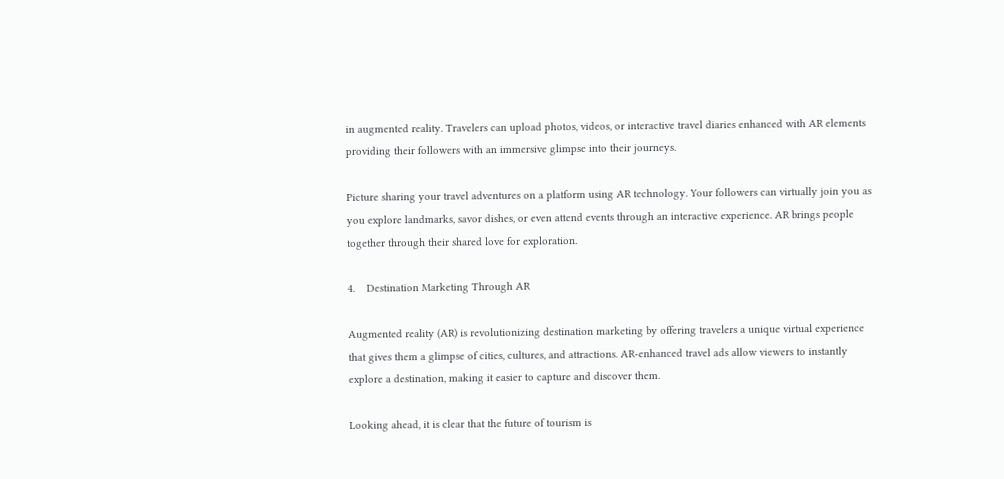in augmented reality. Travelers can upload photos, videos, or interactive travel diaries enhanced with AR elements providing their followers with an immersive glimpse into their journeys.

Picture sharing your travel adventures on a platform using AR technology. Your followers can virtually join you as you explore landmarks, savor dishes, or even attend events through an interactive experience. AR brings people together through their shared love for exploration.

4.    Destination Marketing Through AR

Augmented reality (AR) is revolutionizing destination marketing by offering travelers a unique virtual experience that gives them a glimpse of cities, cultures, and attractions. AR-enhanced travel ads allow viewers to instantly explore a destination, making it easier to capture and discover them.

Looking ahead, it is clear that the future of tourism is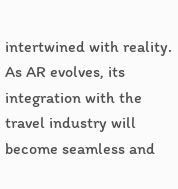intertwined with reality. As AR evolves, its integration with the travel industry will become seamless and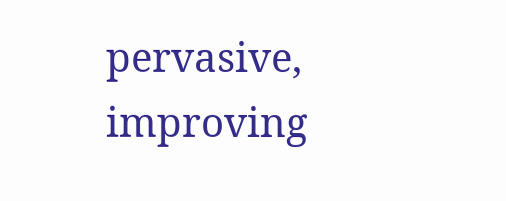pervasive, improving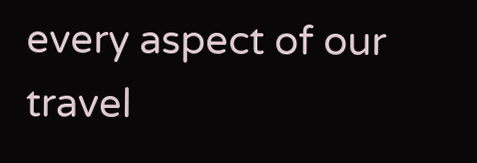every aspect of our travel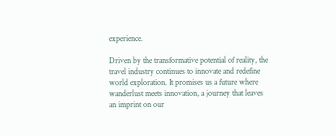experience.

Driven by the transformative potential of reality, the travel industry continues to innovate and redefine world exploration. It promises us a future where wanderlust meets innovation, a journey that leaves an imprint on our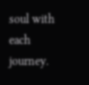soul with each journey.